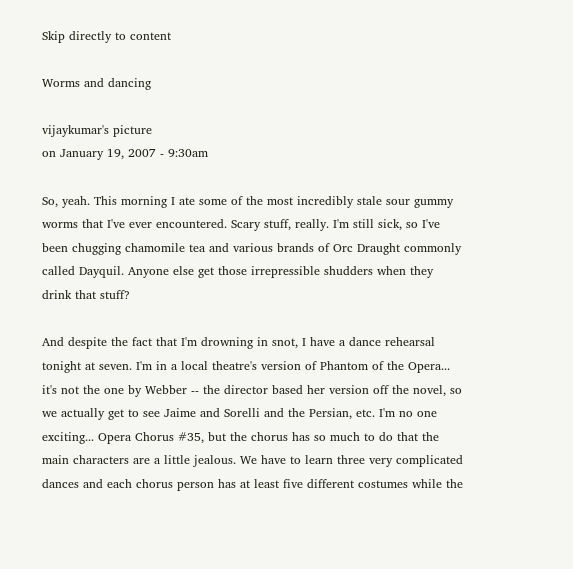Skip directly to content

Worms and dancing

vijaykumar's picture
on January 19, 2007 - 9:30am

So, yeah. This morning I ate some of the most incredibly stale sour gummy worms that I've ever encountered. Scary stuff, really. I'm still sick, so I've been chugging chamomile tea and various brands of Orc Draught commonly called Dayquil. Anyone else get those irrepressible shudders when they drink that stuff?

And despite the fact that I'm drowning in snot, I have a dance rehearsal tonight at seven. I'm in a local theatre's version of Phantom of the Opera... it's not the one by Webber -- the director based her version off the novel, so we actually get to see Jaime and Sorelli and the Persian, etc. I'm no one exciting... Opera Chorus #35, but the chorus has so much to do that the main characters are a little jealous. We have to learn three very complicated dances and each chorus person has at least five different costumes while the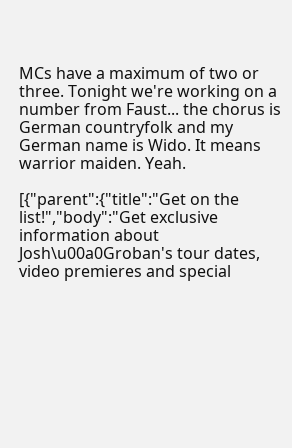MCs have a maximum of two or three. Tonight we're working on a number from Faust... the chorus is German countryfolk and my German name is Wido. It means warrior maiden. Yeah.

[{"parent":{"title":"Get on the list!","body":"Get exclusive information about Josh\u00a0Groban's tour dates, video premieres and special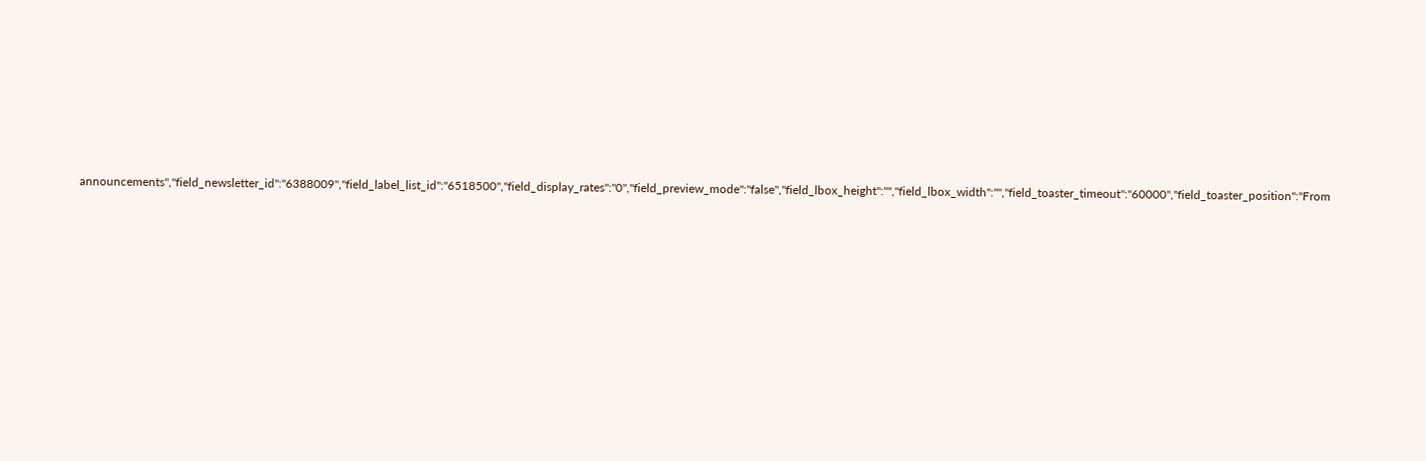announcements","field_newsletter_id":"6388009","field_label_list_id":"6518500","field_display_rates":"0","field_preview_mode":"false","field_lbox_height":"","field_lbox_width":"","field_toaster_timeout":"60000","field_toaster_position":"From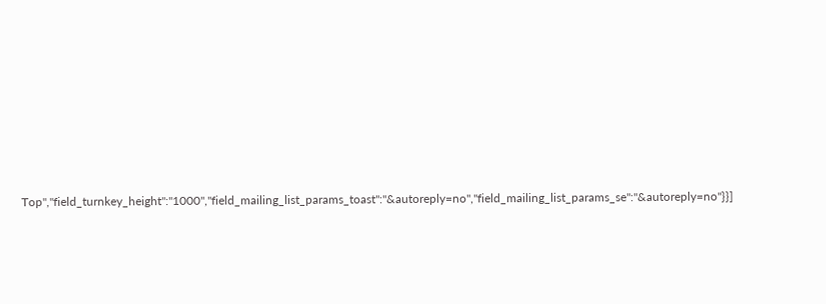Top","field_turnkey_height":"1000","field_mailing_list_params_toast":"&autoreply=no","field_mailing_list_params_se":"&autoreply=no"}}]